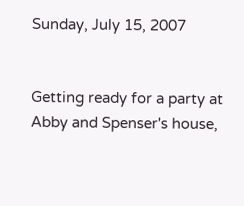Sunday, July 15, 2007


Getting ready for a party at Abby and Spenser's house,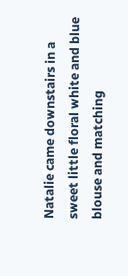Natalie came downstairs in a sweet little floral white and blue blouse and matching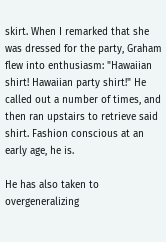skirt. When I remarked that she was dressed for the party, Graham flew into enthusiasm: "Hawaiian shirt! Hawaiian party shirt!" He called out a number of times, and then ran upstairs to retrieve said shirt. Fashion conscious at an early age, he is.

He has also taken to overgeneralizing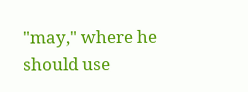"may," where he should use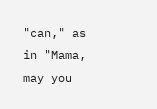"can," as in "Mama, may you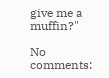give me a muffin?"

No comments: